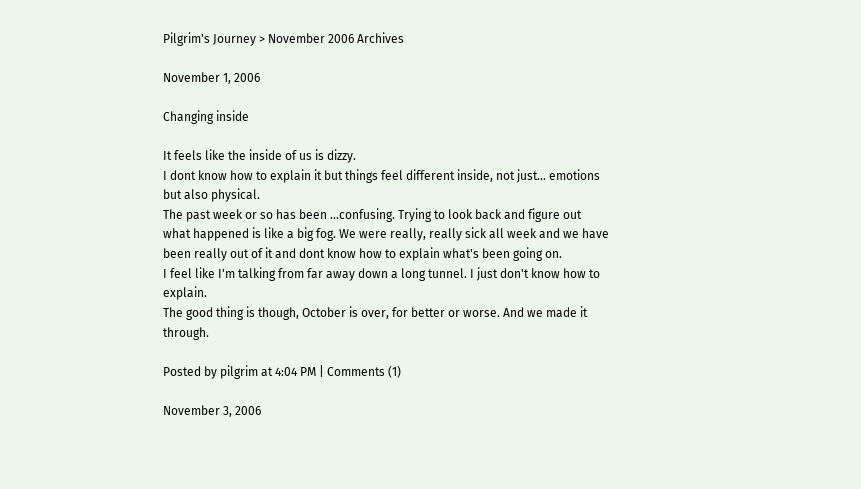Pilgrim's Journey > November 2006 Archives

November 1, 2006

Changing inside

It feels like the inside of us is dizzy.
I dont know how to explain it but things feel different inside, not just... emotions but also physical.
The past week or so has been ...confusing. Trying to look back and figure out what happened is like a big fog. We were really, really sick all week and we have been really out of it and dont know how to explain what's been going on.
I feel like I'm talking from far away down a long tunnel. I just don't know how to explain.
The good thing is though, October is over, for better or worse. And we made it through.

Posted by pilgrim at 4:04 PM | Comments (1)

November 3, 2006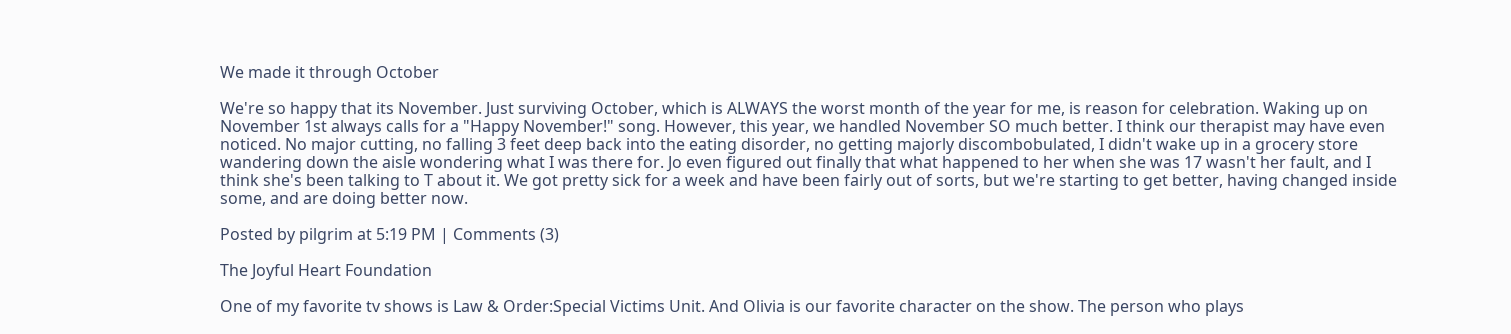We made it through October

We're so happy that its November. Just surviving October, which is ALWAYS the worst month of the year for me, is reason for celebration. Waking up on November 1st always calls for a "Happy November!" song. However, this year, we handled November SO much better. I think our therapist may have even noticed. No major cutting, no falling 3 feet deep back into the eating disorder, no getting majorly discombobulated, I didn't wake up in a grocery store wandering down the aisle wondering what I was there for. Jo even figured out finally that what happened to her when she was 17 wasn't her fault, and I think she's been talking to T about it. We got pretty sick for a week and have been fairly out of sorts, but we're starting to get better, having changed inside some, and are doing better now.

Posted by pilgrim at 5:19 PM | Comments (3)

The Joyful Heart Foundation

One of my favorite tv shows is Law & Order:Special Victims Unit. And Olivia is our favorite character on the show. The person who plays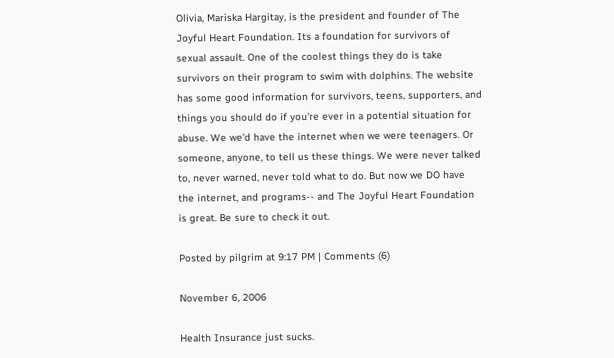Olivia, Mariska Hargitay, is the president and founder of The Joyful Heart Foundation. Its a foundation for survivors of sexual assault. One of the coolest things they do is take survivors on their program to swim with dolphins. The website has some good information for survivors, teens, supporters, and things you should do if you're ever in a potential situation for abuse. We we'd have the internet when we were teenagers. Or someone, anyone, to tell us these things. We were never talked to, never warned, never told what to do. But now we DO have the internet, and programs-- and The Joyful Heart Foundation is great. Be sure to check it out.

Posted by pilgrim at 9:17 PM | Comments (6)

November 6, 2006

Health Insurance just sucks.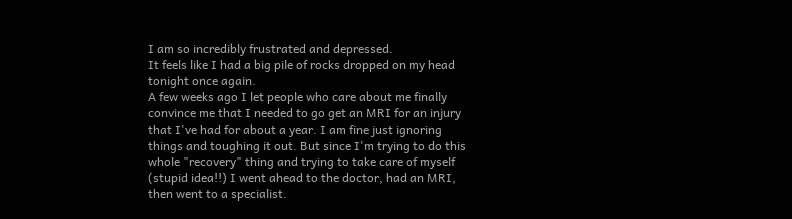I am so incredibly frustrated and depressed.
It feels like I had a big pile of rocks dropped on my head tonight once again.
A few weeks ago I let people who care about me finally convince me that I needed to go get an MRI for an injury that I've had for about a year. I am fine just ignoring things and toughing it out. But since I'm trying to do this whole "recovery" thing and trying to take care of myself (stupid idea!!) I went ahead to the doctor, had an MRI, then went to a specialist.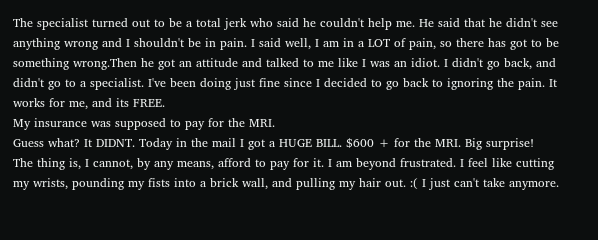The specialist turned out to be a total jerk who said he couldn't help me. He said that he didn't see anything wrong and I shouldn't be in pain. I said well, I am in a LOT of pain, so there has got to be something wrong.Then he got an attitude and talked to me like I was an idiot. I didn't go back, and didn't go to a specialist. I've been doing just fine since I decided to go back to ignoring the pain. It works for me, and its FREE.
My insurance was supposed to pay for the MRI.
Guess what? It DIDNT. Today in the mail I got a HUGE BILL. $600 + for the MRI. Big surprise!
The thing is, I cannot, by any means, afford to pay for it. I am beyond frustrated. I feel like cutting my wrists, pounding my fists into a brick wall, and pulling my hair out. :( I just can't take anymore.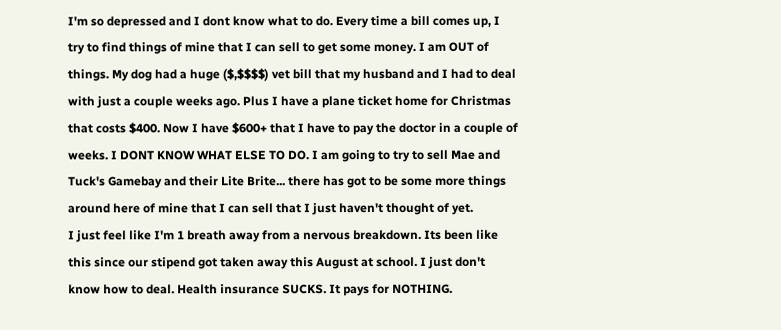I'm so depressed and I dont know what to do. Every time a bill comes up, I try to find things of mine that I can sell to get some money. I am OUT of things. My dog had a huge ($,$$$$) vet bill that my husband and I had to deal with just a couple weeks ago. Plus I have a plane ticket home for Christmas that costs $400. Now I have $600+ that I have to pay the doctor in a couple of weeks. I DONT KNOW WHAT ELSE TO DO. I am going to try to sell Mae and Tuck's Gamebay and their Lite Brite... there has got to be some more things around here of mine that I can sell that I just haven't thought of yet.
I just feel like I'm 1 breath away from a nervous breakdown. Its been like this since our stipend got taken away this August at school. I just don't know how to deal. Health insurance SUCKS. It pays for NOTHING.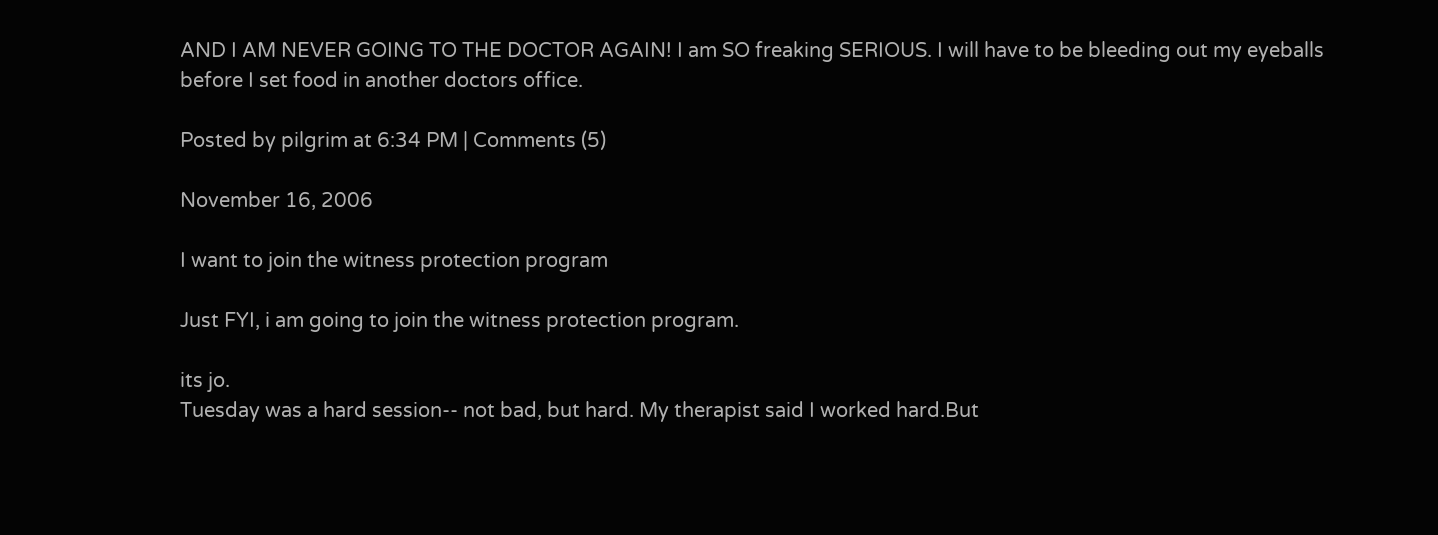AND I AM NEVER GOING TO THE DOCTOR AGAIN! I am SO freaking SERIOUS. I will have to be bleeding out my eyeballs before I set food in another doctors office.

Posted by pilgrim at 6:34 PM | Comments (5)

November 16, 2006

I want to join the witness protection program

Just FYI, i am going to join the witness protection program.

its jo.
Tuesday was a hard session-- not bad, but hard. My therapist said I worked hard.But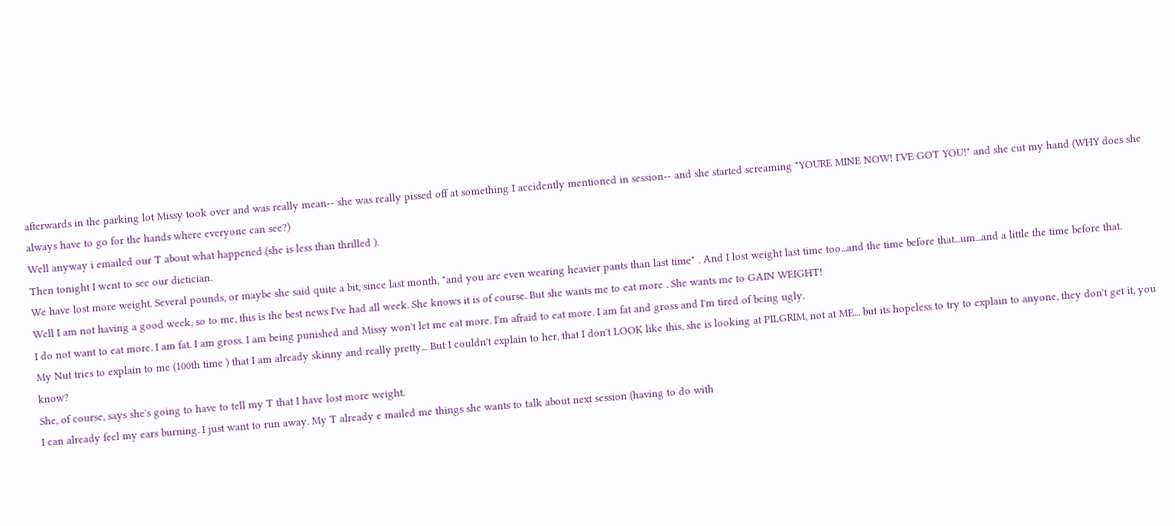afterwards in the parking lot Missy took over and was really mean-- she was really pissed off at something I accidently mentioned in session-- and she started screaming "YOURE MINE NOW! I'VE GOT YOU!" and she cut my hand (WHY does she always have to go for the hands where everyone can see?)
Well anyway i emailed our T about what happened (she is less than thrilled ).
Then tonight I went to see our dietician.
We have lost more weight. Several pounds, or maybe she said quite a bit, since last month, "and you are even wearing heavier pants than last time" . And I lost weight last time too...and the time before that...um...and a little the time before that.
Well I am not having a good week, so to me, this is the best news I've had all week. She knows it is of course. But she wants me to eat more . She wants me to GAIN WEIGHT!
I do not want to eat more. I am fat. I am gross. I am being punished and Missy won't let me eat more. I'm afraid to eat more. I am fat and gross and I'm tired of being ugly.
My Nut tries to explain to me (100th time ) that I am already skinny and really pretty... But I couldn't explain to her, that I don't LOOK like this, she is looking at PILGRIM, not at ME... but its hopeless to try to explain to anyone, they don't get it, you know?
She, of course, says she's going to have to tell my T that I have lost more weight.
I can already feel my ears burning. I just want to run away. My T already e mailed me things she wants to talk about next session (having to do with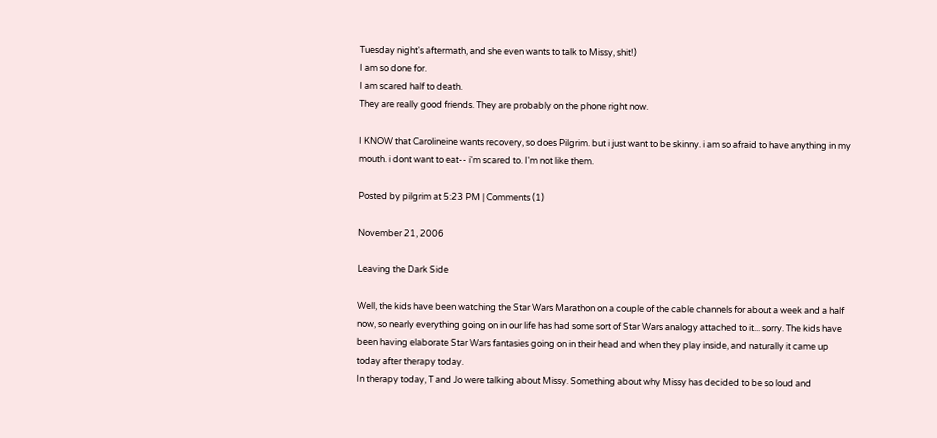Tuesday night's aftermath, and she even wants to talk to Missy, shit!)
I am so done for.
I am scared half to death.
They are really good friends. They are probably on the phone right now.

I KNOW that Carolineine wants recovery, so does Pilgrim. but i just want to be skinny. i am so afraid to have anything in my mouth. i dont want to eat-- i'm scared to. I'm not like them.

Posted by pilgrim at 5:23 PM | Comments (1)

November 21, 2006

Leaving the Dark Side

Well, the kids have been watching the Star Wars Marathon on a couple of the cable channels for about a week and a half now, so nearly everything going on in our life has had some sort of Star Wars analogy attached to it... sorry. The kids have been having elaborate Star Wars fantasies going on in their head and when they play inside, and naturally it came up today after therapy today.
In therapy today, T and Jo were talking about Missy. Something about why Missy has decided to be so loud and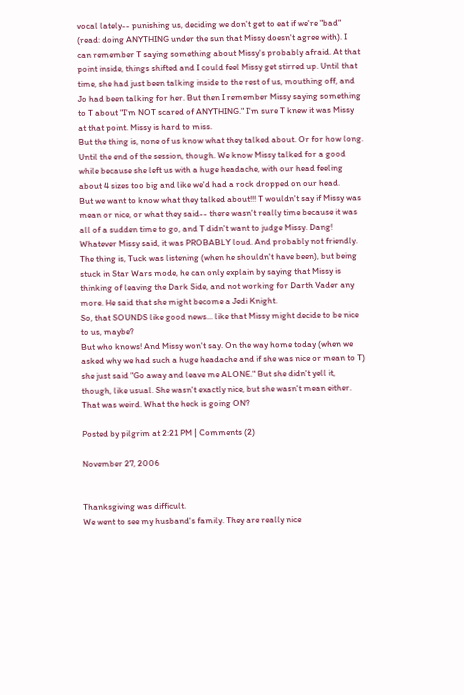vocal lately-- punishing us, deciding we don't get to eat if we're "bad" (read: doing ANYTHING under the sun that Missy doesn't agree with). I can remember T saying something about Missy's probably afraid. At that point inside, things shifted and I could feel Missy get stirred up. Until that time, she had just been talking inside to the rest of us, mouthing off, and Jo had been talking for her. But then I remember Missy saying something to T about "I'm NOT scared of ANYTHING." I'm sure T knew it was Missy at that point. Missy is hard to miss.
But the thing is, none of us know what they talked about. Or for how long. Until the end of the session, though. We know Missy talked for a good while because she left us with a huge headache, with our head feeling about 4 sizes too big and like we'd had a rock dropped on our head.
But we want to know what they talked about!!! T wouldn't say if Missy was mean or nice, or what they said-- there wasn't really time because it was all of a sudden time to go, and T didn't want to judge Missy. Dang! Whatever Missy said, it was PROBABLY loud. And probably not friendly.
The thing is, Tuck was listening (when he shouldn't have been), but being stuck in Star Wars mode, he can only explain by saying that Missy is thinking of leaving the Dark Side, and not working for Darth Vader any more. He said that she might become a Jedi Knight.
So, that SOUNDS like good news... like that Missy might decide to be nice to us, maybe?
But who knows! And Missy won't say. On the way home today (when we asked why we had such a huge headache and if she was nice or mean to T) she just said "Go away and leave me ALONE." But she didn't yell it, though, like usual. She wasn't exactly nice, but she wasn't mean either. That was weird. What the heck is going ON?

Posted by pilgrim at 2:21 PM | Comments (2)

November 27, 2006


Thanksgiving was difficult.
We went to see my husband's family. They are really nice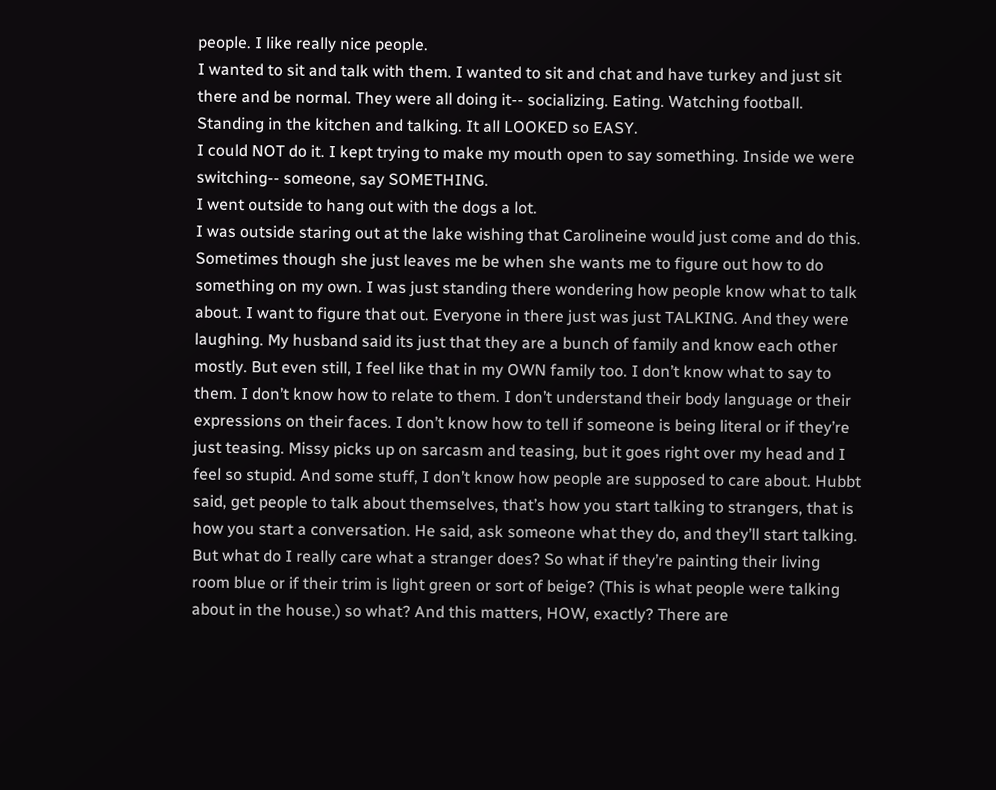people. I like really nice people.
I wanted to sit and talk with them. I wanted to sit and chat and have turkey and just sit there and be normal. They were all doing it-- socializing. Eating. Watching football. Standing in the kitchen and talking. It all LOOKED so EASY.
I could NOT do it. I kept trying to make my mouth open to say something. Inside we were switching-- someone, say SOMETHING.
I went outside to hang out with the dogs a lot.
I was outside staring out at the lake wishing that Carolineine would just come and do this. Sometimes though she just leaves me be when she wants me to figure out how to do something on my own. I was just standing there wondering how people know what to talk about. I want to figure that out. Everyone in there just was just TALKING. And they were laughing. My husband said its just that they are a bunch of family and know each other mostly. But even still, I feel like that in my OWN family too. I don’t know what to say to them. I don’t know how to relate to them. I don’t understand their body language or their expressions on their faces. I don’t know how to tell if someone is being literal or if they’re just teasing. Missy picks up on sarcasm and teasing, but it goes right over my head and I feel so stupid. And some stuff, I don’t know how people are supposed to care about. Hubbt said, get people to talk about themselves, that’s how you start talking to strangers, that is how you start a conversation. He said, ask someone what they do, and they’ll start talking. But what do I really care what a stranger does? So what if they’re painting their living room blue or if their trim is light green or sort of beige? (This is what people were talking about in the house.) so what? And this matters, HOW, exactly? There are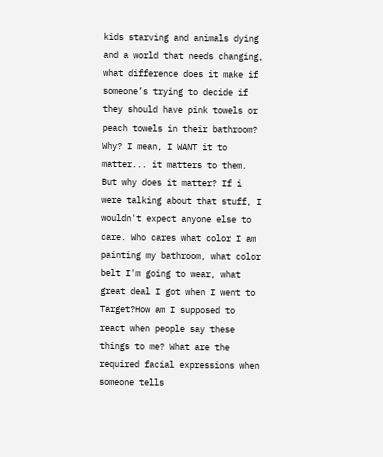kids starving and animals dying and a world that needs changing, what difference does it make if someone’s trying to decide if they should have pink towels or peach towels in their bathroom? Why? I mean, I WANT it to matter... it matters to them. But why does it matter? If i were talking about that stuff, I wouldn't expect anyone else to care. Who cares what color I am painting my bathroom, what color belt I'm going to wear, what great deal I got when I went to Target?How am I supposed to react when people say these things to me? What are the required facial expressions when someone tells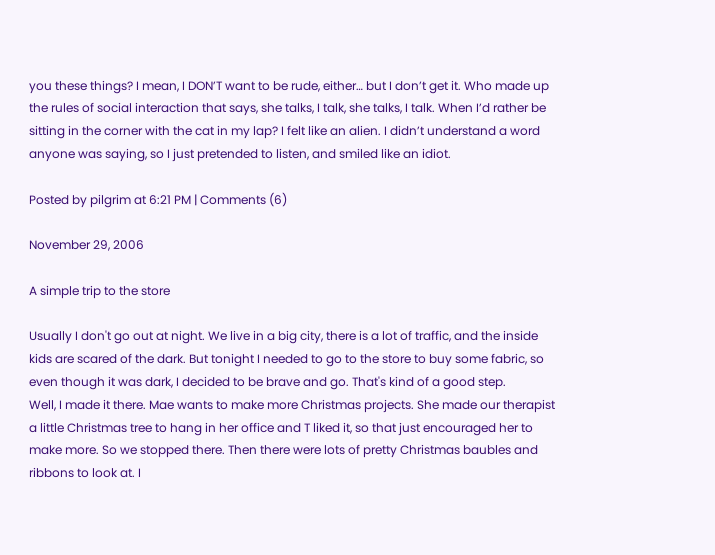you these things? I mean, I DON’T want to be rude, either… but I don’t get it. Who made up the rules of social interaction that says, she talks, I talk, she talks, I talk. When I’d rather be sitting in the corner with the cat in my lap? I felt like an alien. I didn’t understand a word anyone was saying, so I just pretended to listen, and smiled like an idiot.

Posted by pilgrim at 6:21 PM | Comments (6)

November 29, 2006

A simple trip to the store

Usually I don't go out at night. We live in a big city, there is a lot of traffic, and the inside kids are scared of the dark. But tonight I needed to go to the store to buy some fabric, so even though it was dark, I decided to be brave and go. That's kind of a good step.
Well, I made it there. Mae wants to make more Christmas projects. She made our therapist a little Christmas tree to hang in her office and T liked it, so that just encouraged her to make more. So we stopped there. Then there were lots of pretty Christmas baubles and ribbons to look at. I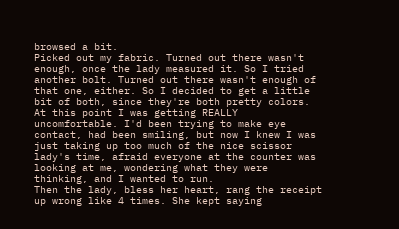browsed a bit.
Picked out my fabric. Turned out there wasn't enough, once the lady measured it. So I tried another bolt. Turned out there wasn't enough of that one, either. So I decided to get a little bit of both, since they're both pretty colors. At this point I was getting REALLY uncomfortable. I'd been trying to make eye contact, had been smiling, but now I knew I was just taking up too much of the nice scissor lady's time, afraid everyone at the counter was looking at me, wondering what they were thinking, and I wanted to run.
Then the lady, bless her heart, rang the receipt up wrong like 4 times. She kept saying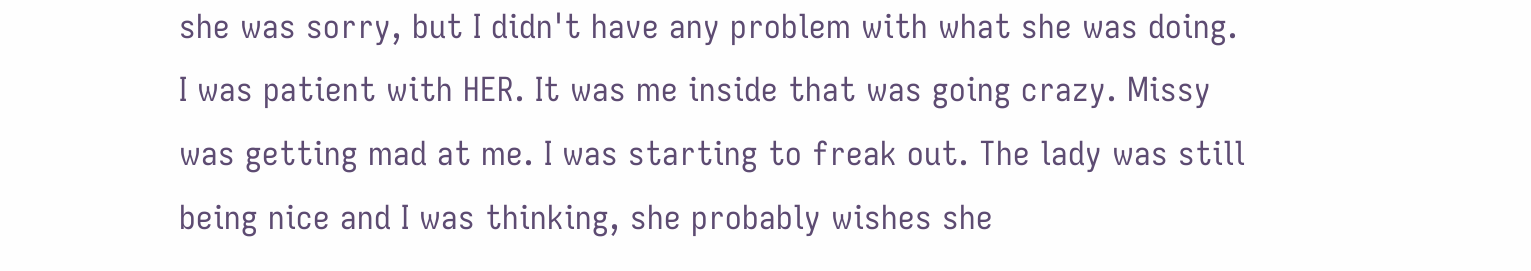she was sorry, but I didn't have any problem with what she was doing. I was patient with HER. It was me inside that was going crazy. Missy was getting mad at me. I was starting to freak out. The lady was still being nice and I was thinking, she probably wishes she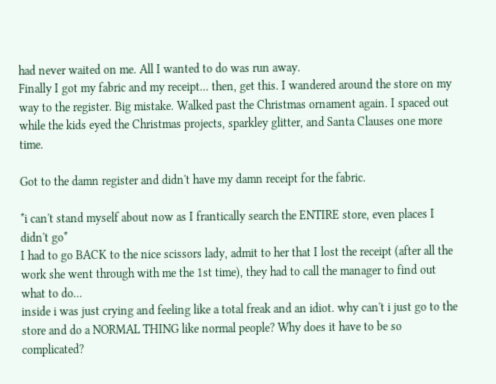had never waited on me. All I wanted to do was run away.
Finally I got my fabric and my receipt... then, get this. I wandered around the store on my way to the register. Big mistake. Walked past the Christmas ornament again. I spaced out while the kids eyed the Christmas projects, sparkley glitter, and Santa Clauses one more time.

Got to the damn register and didn't have my damn receipt for the fabric.

*i can't stand myself about now as I frantically search the ENTIRE store, even places I didn't go*
I had to go BACK to the nice scissors lady, admit to her that I lost the receipt (after all the work she went through with me the 1st time), they had to call the manager to find out what to do...
inside i was just crying and feeling like a total freak and an idiot. why can't i just go to the store and do a NORMAL THING like normal people? Why does it have to be so complicated?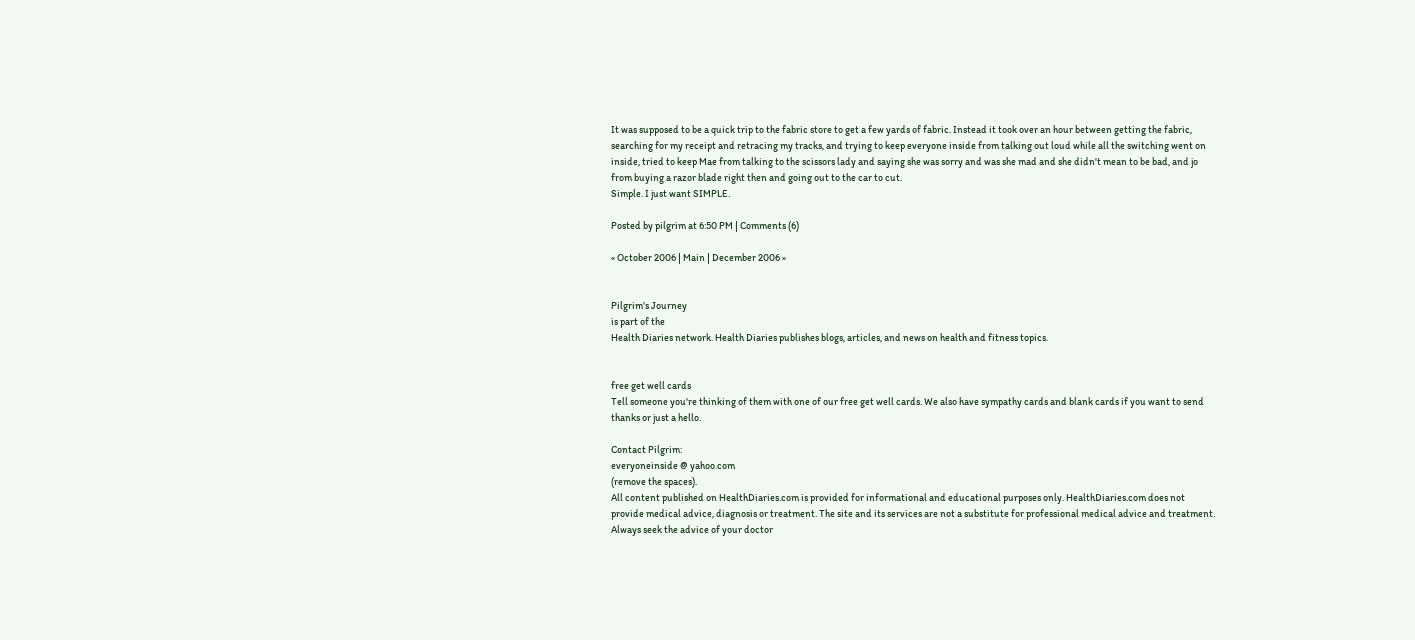It was supposed to be a quick trip to the fabric store to get a few yards of fabric. Instead it took over an hour between getting the fabric, searching for my receipt and retracing my tracks, and trying to keep everyone inside from talking out loud while all the switching went on inside, tried to keep Mae from talking to the scissors lady and saying she was sorry and was she mad and she didn't mean to be bad, and jo from buying a razor blade right then and going out to the car to cut.
Simple. I just want SIMPLE.

Posted by pilgrim at 6:50 PM | Comments (6)

« October 2006 | Main | December 2006 »


Pilgrim's Journey
is part of the
Health Diaries network. Health Diaries publishes blogs, articles, and news on health and fitness topics.


free get well cards
Tell someone you're thinking of them with one of our free get well cards. We also have sympathy cards and blank cards if you want to send thanks or just a hello.

Contact Pilgrim:
everyoneinside @ yahoo.com
(remove the spaces).
All content published on HealthDiaries.com is provided for informational and educational purposes only. HealthDiaries.com does not provide medical advice, diagnosis or treatment. The site and its services are not a substitute for professional medical advice and treatment. Always seek the advice of your doctor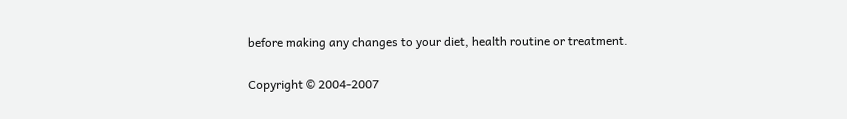before making any changes to your diet, health routine or treatment.

Copyright © 2004-2007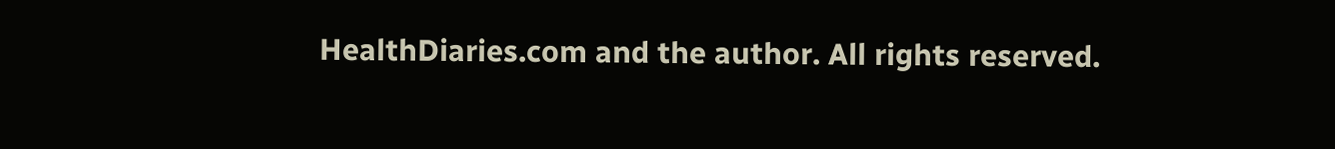HealthDiaries.com and the author. All rights reserved.